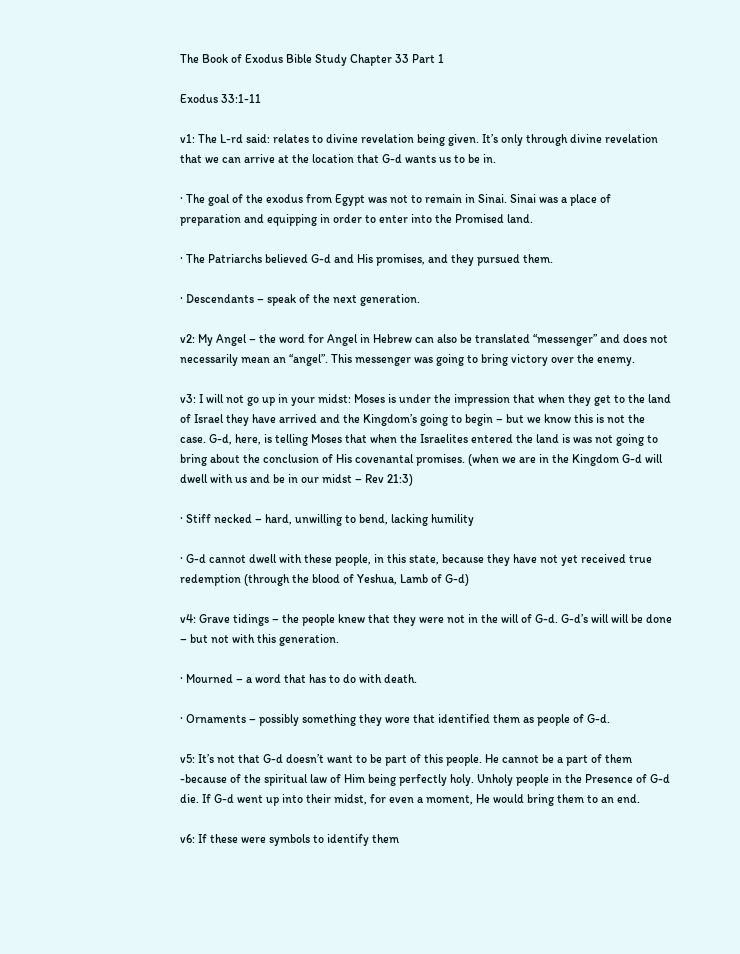The Book of Exodus Bible Study Chapter 33 Part 1

Exodus 33:1-11

v1: The L-rd said: relates to divine revelation being given. It’s only through divine revelation that we can arrive at the location that G-d wants us to be in.

· The goal of the exodus from Egypt was not to remain in Sinai. Sinai was a place of preparation and equipping in order to enter into the Promised land.

· The Patriarchs believed G-d and His promises, and they pursued them.

· Descendants – speak of the next generation.

v2: My Angel – the word for Angel in Hebrew can also be translated “messenger” and does not necessarily mean an “angel”. This messenger was going to bring victory over the enemy.

v3: I will not go up in your midst: Moses is under the impression that when they get to the land of Israel they have arrived and the Kingdom’s going to begin – but we know this is not the case. G-d, here, is telling Moses that when the Israelites entered the land is was not going to bring about the conclusion of His covenantal promises. (when we are in the Kingdom G-d will dwell with us and be in our midst – Rev 21:3)

· Stiff necked – hard, unwilling to bend, lacking humility

· G-d cannot dwell with these people, in this state, because they have not yet received true redemption (through the blood of Yeshua, Lamb of G-d)

v4: Grave tidings – the people knew that they were not in the will of G-d. G-d’s will will be done – but not with this generation.

· Mourned – a word that has to do with death.

· Ornaments – possibly something they wore that identified them as people of G-d.

v5: It’s not that G-d doesn’t want to be part of this people. He cannot be a part of them -because of the spiritual law of Him being perfectly holy. Unholy people in the Presence of G-d die. If G-d went up into their midst, for even a moment, He would bring them to an end.

v6: If these were symbols to identify them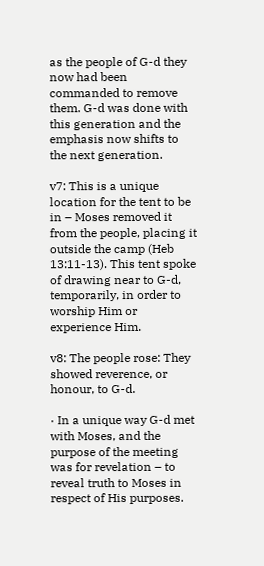as the people of G-d they now had been commanded to remove them. G-d was done with this generation and the emphasis now shifts to the next generation.

v7: This is a unique location for the tent to be in – Moses removed it from the people, placing it outside the camp (Heb 13:11-13). This tent spoke of drawing near to G-d, temporarily, in order to worship Him or experience Him.

v8: The people rose: They showed reverence, or honour, to G-d.

· In a unique way G-d met with Moses, and the purpose of the meeting was for revelation – to reveal truth to Moses in respect of His purposes.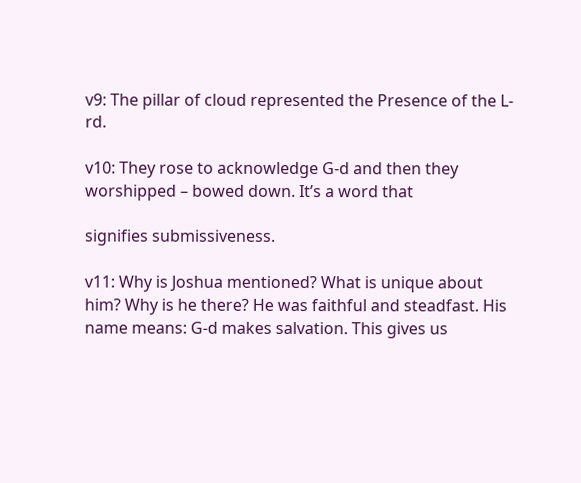v9: The pillar of cloud represented the Presence of the L-rd.

v10: They rose to acknowledge G-d and then they worshipped – bowed down. It’s a word that

signifies submissiveness.

v11: Why is Joshua mentioned? What is unique about him? Why is he there? He was faithful and steadfast. His name means: G-d makes salvation. This gives us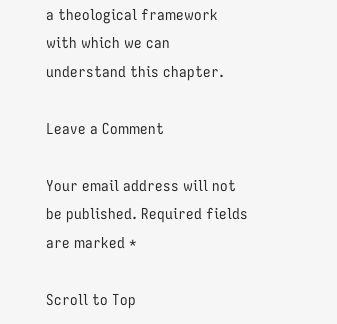a theological framework with which we can understand this chapter.

Leave a Comment

Your email address will not be published. Required fields are marked *

Scroll to Top